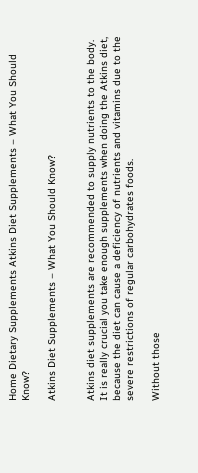Home Dietary Supplements Atkins Diet Supplements – What You Should Know?

Atkins Diet Supplements – What You Should Know?


Atkins diet supplements are recommended to supply nutrients to the body. It is really crucial you take enough supplements when doing the Atkins diet, because the diet can cause a deficiency of nutrients and vitamins due to the severe restrictions of regular carbohydrates foods.

Without those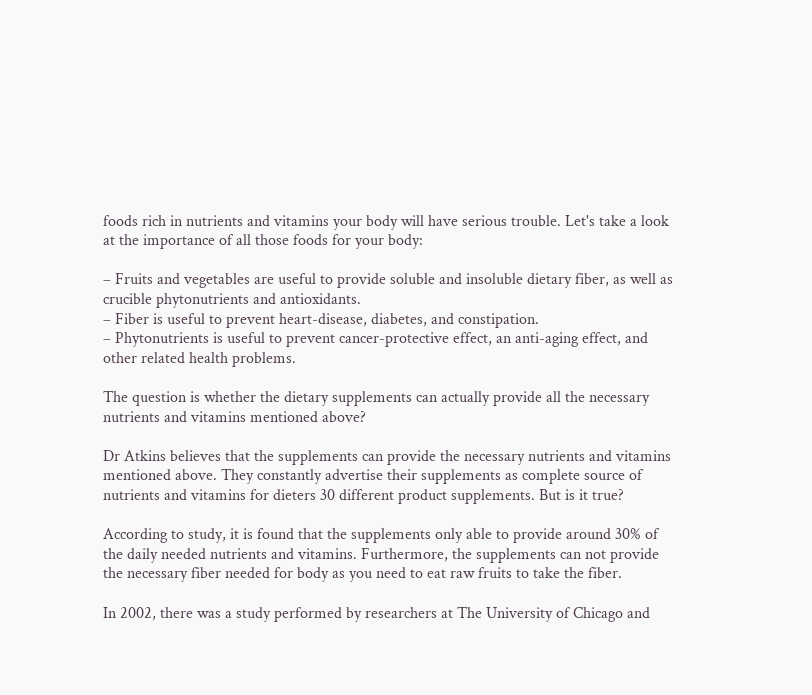foods rich in nutrients and vitamins your body will have serious trouble. Let's take a look at the importance of all those foods for your body:

– Fruits and vegetables are useful to provide soluble and insoluble dietary fiber, as well as crucible phytonutrients and antioxidants.
– Fiber is useful to prevent heart-disease, diabetes, and constipation.
– Phytonutrients is useful to prevent cancer-protective effect, an anti-aging effect, and other related health problems.

The question is whether the dietary supplements can actually provide all the necessary nutrients and vitamins mentioned above?

Dr Atkins believes that the supplements can provide the necessary nutrients and vitamins mentioned above. They constantly advertise their supplements as complete source of nutrients and vitamins for dieters 30 different product supplements. But is it true?

According to study, it is found that the supplements only able to provide around 30% of the daily needed nutrients and vitamins. Furthermore, the supplements can not provide the necessary fiber needed for body as you need to eat raw fruits to take the fiber.

In 2002, there was a study performed by researchers at The University of Chicago and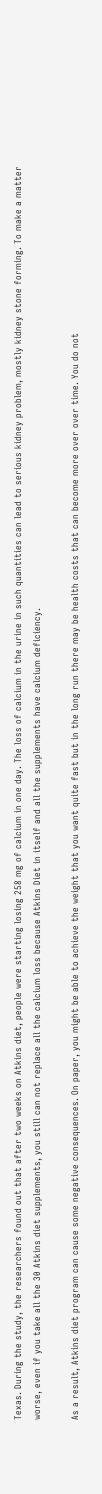Texas. During the study, the researchers found out that after two weeks on Atkins diet, people were starting losing 258 mg of calcium in one day. The loss of calcium in the urine in such quantities can lead to serious kidney problem, mostly kidney stone forming. To make a matter worse, even if you take all the 30 Atkins diet supplements, you still can not replace all the calcium loss because Atkins Diet in itself and all the supplements have calcium deficiency.

As a result, Atkins diet program can cause some negative consequences. On paper, you might be able to achieve the weight that you want quite fast but in the long run there may be health costs that can become more over over time. You do not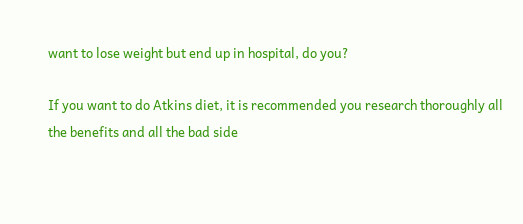want to lose weight but end up in hospital, do you?

If you want to do Atkins diet, it is recommended you research thoroughly all the benefits and all the bad side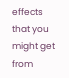effects that you might get from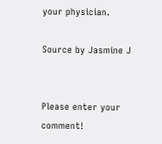your physician.

Source by Jasmine J


Please enter your comment!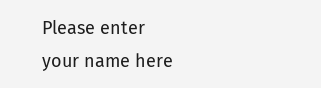Please enter your name here